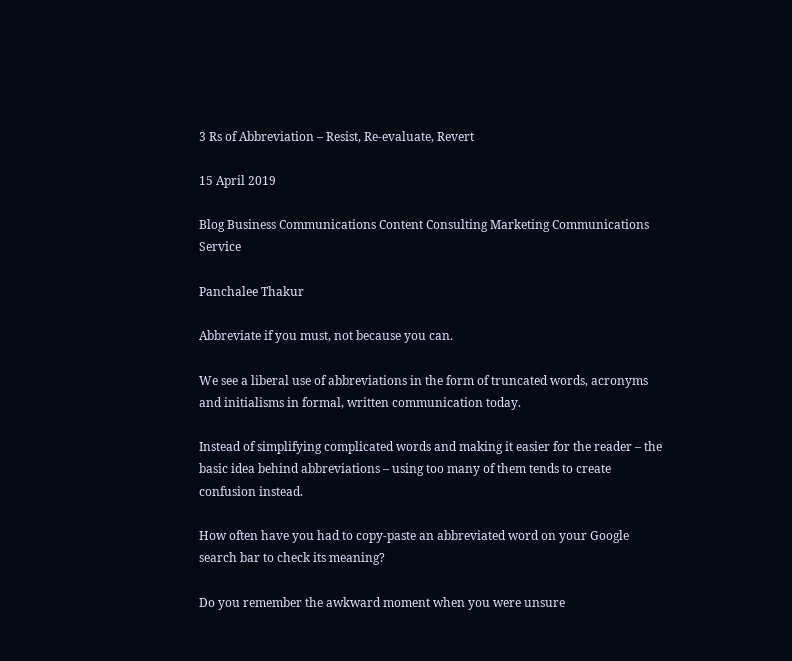3 Rs of Abbreviation – Resist, Re-evaluate, Revert

15 April 2019

Blog Business Communications Content Consulting Marketing Communications Service

Panchalee Thakur

Abbreviate if you must, not because you can.

We see a liberal use of abbreviations in the form of truncated words, acronyms and initialisms in formal, written communication today.

Instead of simplifying complicated words and making it easier for the reader – the basic idea behind abbreviations – using too many of them tends to create confusion instead.

How often have you had to copy-paste an abbreviated word on your Google search bar to check its meaning?

Do you remember the awkward moment when you were unsure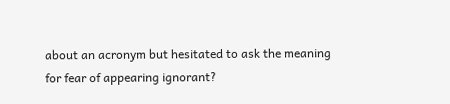about an acronym but hesitated to ask the meaning for fear of appearing ignorant?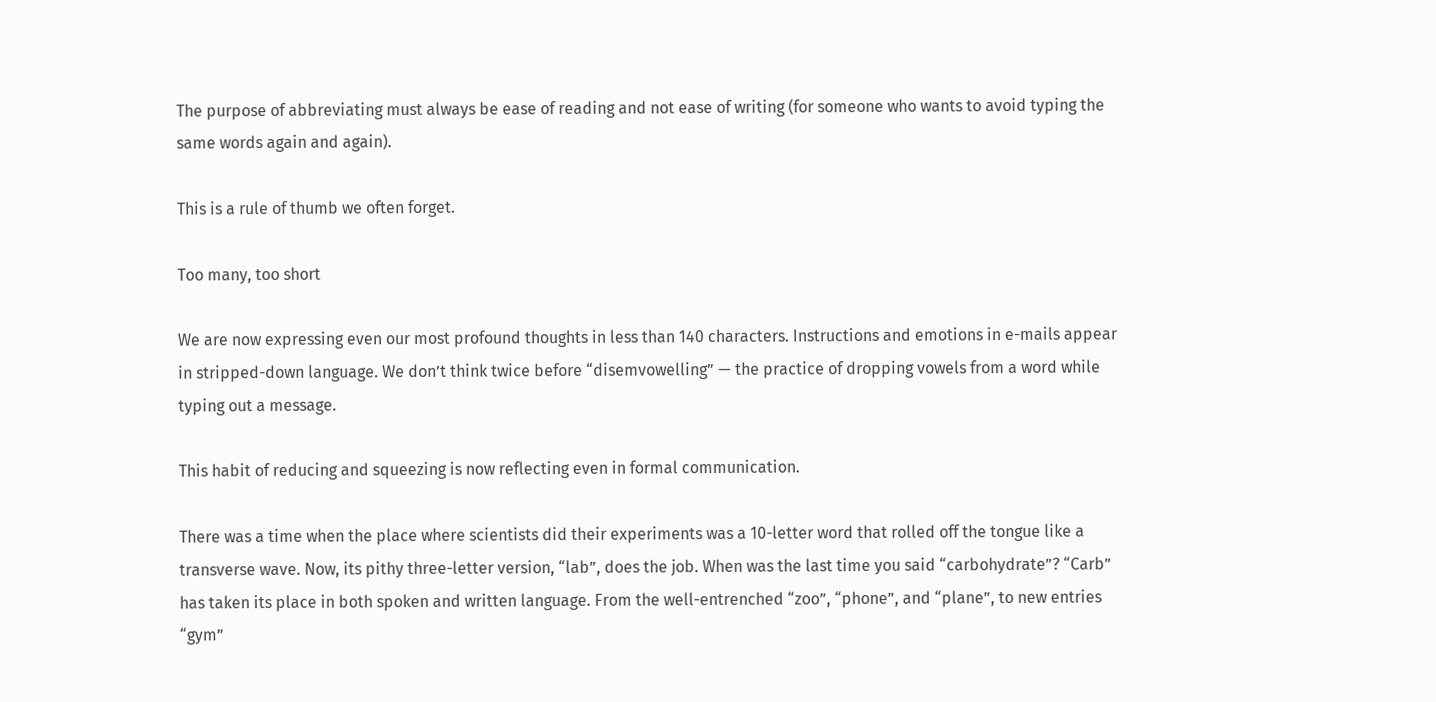The purpose of abbreviating must always be ease of reading and not ease of writing (for someone who wants to avoid typing the same words again and again).

This is a rule of thumb we often forget.

Too many, too short

We are now expressing even our most profound thoughts in less than 140 characters. Instructions and emotions in e-mails appear in stripped-down language. We don’t think twice before “disemvowelling” — the practice of dropping vowels from a word while typing out a message.

This habit of reducing and squeezing is now reflecting even in formal communication.

There was a time when the place where scientists did their experiments was a 10-letter word that rolled off the tongue like a transverse wave. Now, its pithy three-letter version, “lab”, does the job. When was the last time you said “carbohydrate”? “Carb” has taken its place in both spoken and written language. From the well-entrenched “zoo”, “phone”, and “plane”, to new entries “gym”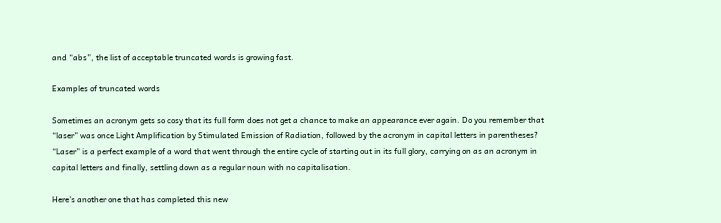and “abs”, the list of acceptable truncated words is growing fast.

Examples of truncated words

Sometimes an acronym gets so cosy that its full form does not get a chance to make an appearance ever again. Do you remember that “laser” was once Light Amplification by Stimulated Emission of Radiation, followed by the acronym in capital letters in parentheses? “Laser” is a perfect example of a word that went through the entire cycle of starting out in its full glory, carrying on as an acronym in capital letters and finally, settling down as a regular noun with no capitalisation.

Here’s another one that has completed this new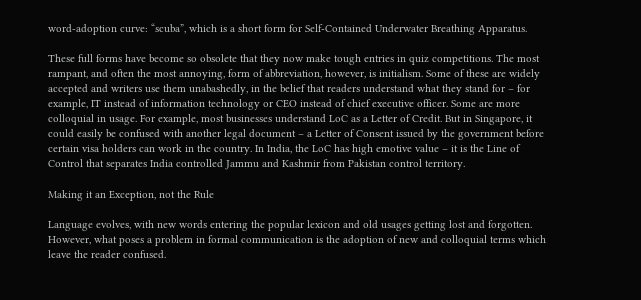word-adoption curve: “scuba”, which is a short form for Self-Contained Underwater Breathing Apparatus.

These full forms have become so obsolete that they now make tough entries in quiz competitions. The most rampant, and often the most annoying, form of abbreviation, however, is initialism. Some of these are widely accepted and writers use them unabashedly, in the belief that readers understand what they stand for – for example, IT instead of information technology or CEO instead of chief executive officer. Some are more colloquial in usage. For example, most businesses understand LoC as a Letter of Credit. But in Singapore, it could easily be confused with another legal document – a Letter of Consent issued by the government before certain visa holders can work in the country. In India, the LoC has high emotive value – it is the Line of Control that separates India controlled Jammu and Kashmir from Pakistan control territory.

Making it an Exception, not the Rule

Language evolves, with new words entering the popular lexicon and old usages getting lost and forgotten. However, what poses a problem in formal communication is the adoption of new and colloquial terms which leave the reader confused.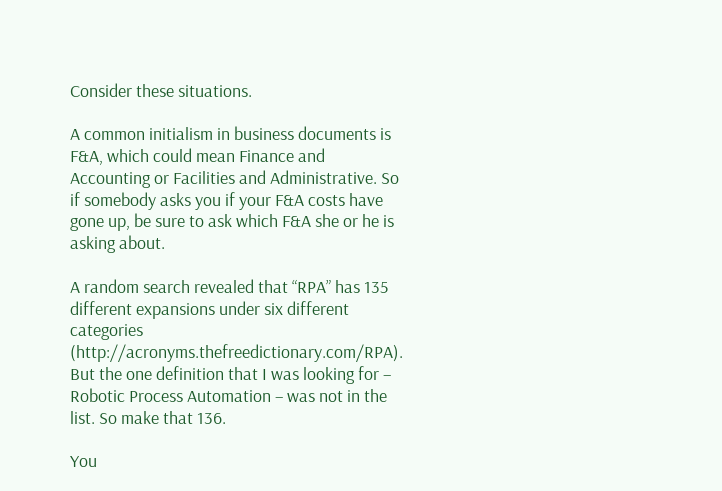Consider these situations.

A common initialism in business documents is F&A, which could mean Finance and Accounting or Facilities and Administrative. So if somebody asks you if your F&A costs have gone up, be sure to ask which F&A she or he is asking about.

A random search revealed that “RPA” has 135 different expansions under six different categories (http://acronyms.thefreedictionary.com/RPA). But the one definition that I was looking for – Robotic Process Automation – was not in the list. So make that 136.

You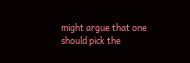might argue that one should pick the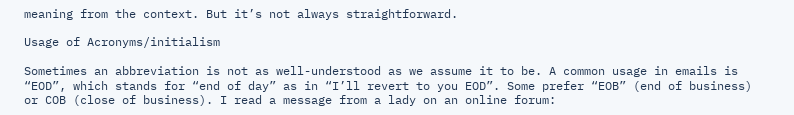meaning from the context. But it’s not always straightforward.

Usage of Acronyms/initialism

Sometimes an abbreviation is not as well-understood as we assume it to be. A common usage in emails is “EOD”, which stands for “end of day” as in “I’ll revert to you EOD”. Some prefer “EOB” (end of business) or COB (close of business). I read a message from a lady on an online forum: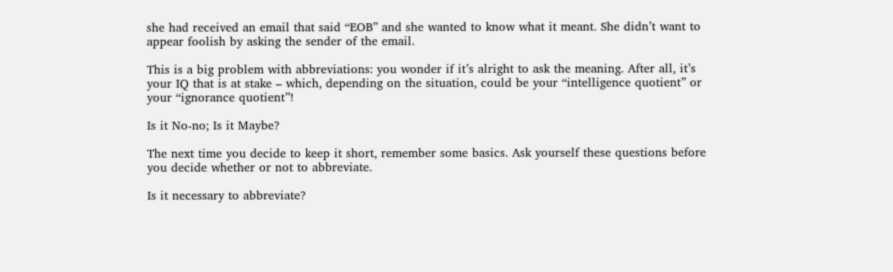she had received an email that said “EOB” and she wanted to know what it meant. She didn’t want to appear foolish by asking the sender of the email.

This is a big problem with abbreviations: you wonder if it’s alright to ask the meaning. After all, it’s your IQ that is at stake – which, depending on the situation, could be your “intelligence quotient” or your “ignorance quotient”!

Is it No-no; Is it Maybe?

The next time you decide to keep it short, remember some basics. Ask yourself these questions before you decide whether or not to abbreviate.

Is it necessary to abbreviate?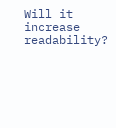Will it increase readability?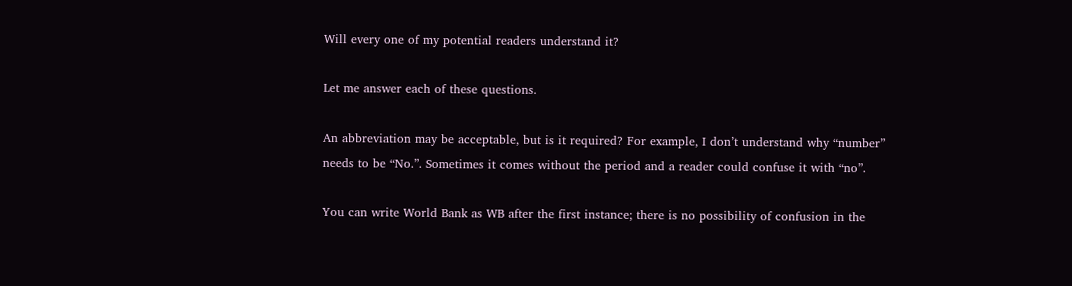Will every one of my potential readers understand it?

Let me answer each of these questions.

An abbreviation may be acceptable, but is it required? For example, I don’t understand why “number” needs to be “No.”. Sometimes it comes without the period and a reader could confuse it with “no”.

You can write World Bank as WB after the first instance; there is no possibility of confusion in the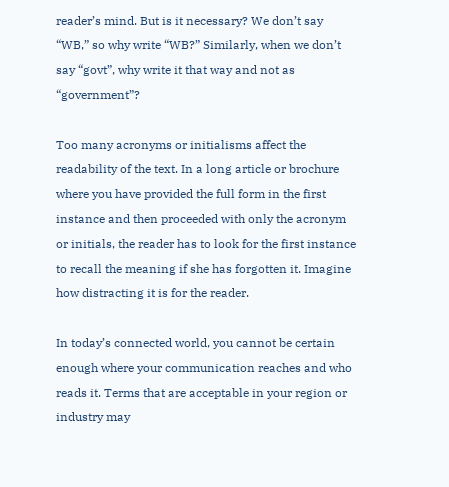reader’s mind. But is it necessary? We don’t say “WB,” so why write “WB?” Similarly, when we don’t say “govt”, why write it that way and not as “government”?

Too many acronyms or initialisms affect the readability of the text. In a long article or brochure where you have provided the full form in the first instance and then proceeded with only the acronym or initials, the reader has to look for the first instance to recall the meaning if she has forgotten it. Imagine how distracting it is for the reader.

In today’s connected world, you cannot be certain enough where your communication reaches and who reads it. Terms that are acceptable in your region or industry may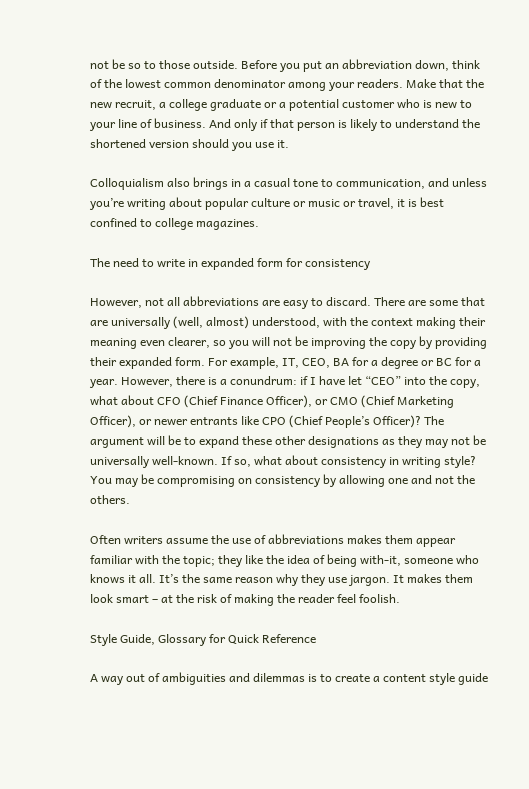not be so to those outside. Before you put an abbreviation down, think of the lowest common denominator among your readers. Make that the new recruit, a college graduate or a potential customer who is new to your line of business. And only if that person is likely to understand the shortened version should you use it.

Colloquialism also brings in a casual tone to communication, and unless you’re writing about popular culture or music or travel, it is best confined to college magazines.

The need to write in expanded form for consistency

However, not all abbreviations are easy to discard. There are some that are universally (well, almost) understood, with the context making their meaning even clearer, so you will not be improving the copy by providing their expanded form. For example, IT, CEO, BA for a degree or BC for a year. However, there is a conundrum: if I have let “CEO” into the copy, what about CFO (Chief Finance Officer), or CMO (Chief Marketing Officer), or newer entrants like CPO (Chief People’s Officer)? The argument will be to expand these other designations as they may not be universally well-known. If so, what about consistency in writing style? You may be compromising on consistency by allowing one and not the others.

Often writers assume the use of abbreviations makes them appear familiar with the topic; they like the idea of being with-it, someone who knows it all. It’s the same reason why they use jargon. It makes them look smart – at the risk of making the reader feel foolish.

Style Guide, Glossary for Quick Reference

A way out of ambiguities and dilemmas is to create a content style guide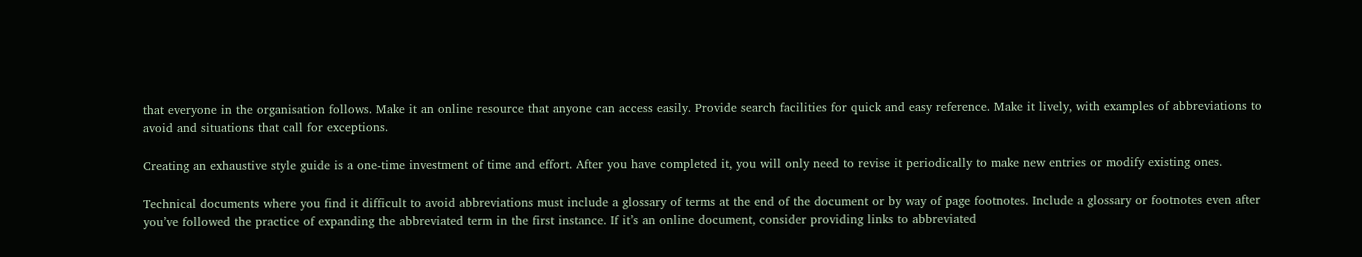that everyone in the organisation follows. Make it an online resource that anyone can access easily. Provide search facilities for quick and easy reference. Make it lively, with examples of abbreviations to avoid and situations that call for exceptions.

Creating an exhaustive style guide is a one-time investment of time and effort. After you have completed it, you will only need to revise it periodically to make new entries or modify existing ones.

Technical documents where you find it difficult to avoid abbreviations must include a glossary of terms at the end of the document or by way of page footnotes. Include a glossary or footnotes even after you’ve followed the practice of expanding the abbreviated term in the first instance. If it’s an online document, consider providing links to abbreviated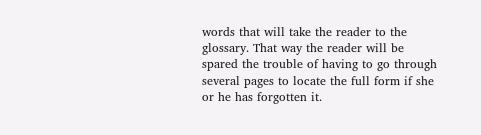words that will take the reader to the glossary. That way the reader will be spared the trouble of having to go through several pages to locate the full form if she or he has forgotten it.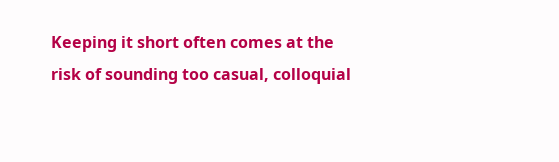Keeping it short often comes at the risk of sounding too casual, colloquial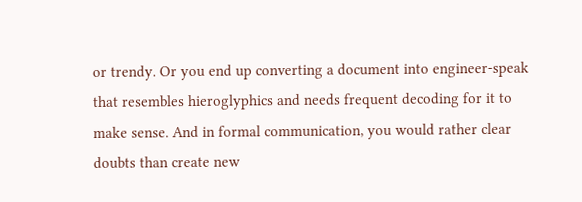or trendy. Or you end up converting a document into engineer-speak that resembles hieroglyphics and needs frequent decoding for it to make sense. And in formal communication, you would rather clear doubts than create new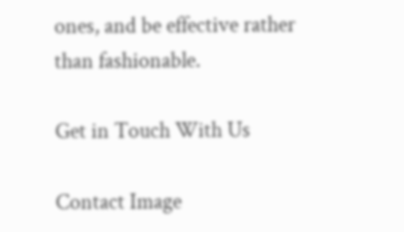ones, and be effective rather than fashionable.

Get in Touch With Us

Contact Image